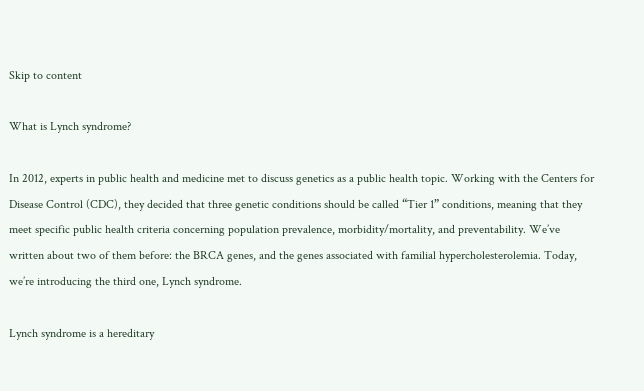Skip to content

What is Lynch syndrome?

In 2012, experts in public health and medicine met to discuss genetics as a public health topic. Working with the Centers for Disease Control (CDC), they decided that three genetic conditions should be called “Tier 1” conditions, meaning that they meet specific public health criteria concerning population prevalence, morbidity/mortality, and preventability. We’ve written about two of them before: the BRCA genes, and the genes associated with familial hypercholesterolemia. Today, we’re introducing the third one, Lynch syndrome.

Lynch syndrome is a hereditary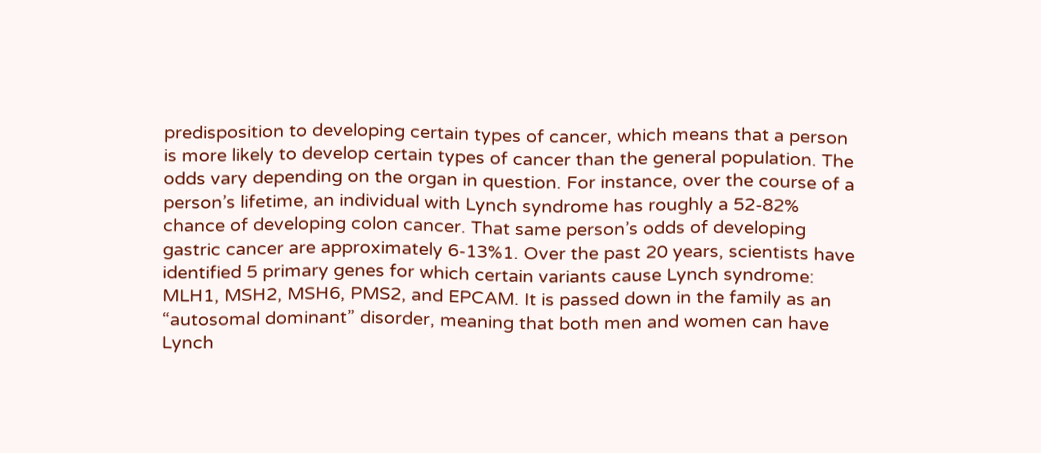predisposition to developing certain types of cancer, which means that a person is more likely to develop certain types of cancer than the general population. The odds vary depending on the organ in question. For instance, over the course of a person’s lifetime, an individual with Lynch syndrome has roughly a 52-82% chance of developing colon cancer. That same person’s odds of developing gastric cancer are approximately 6-13%1. Over the past 20 years, scientists have identified 5 primary genes for which certain variants cause Lynch syndrome: MLH1, MSH2, MSH6, PMS2, and EPCAM. It is passed down in the family as an “autosomal dominant” disorder, meaning that both men and women can have Lynch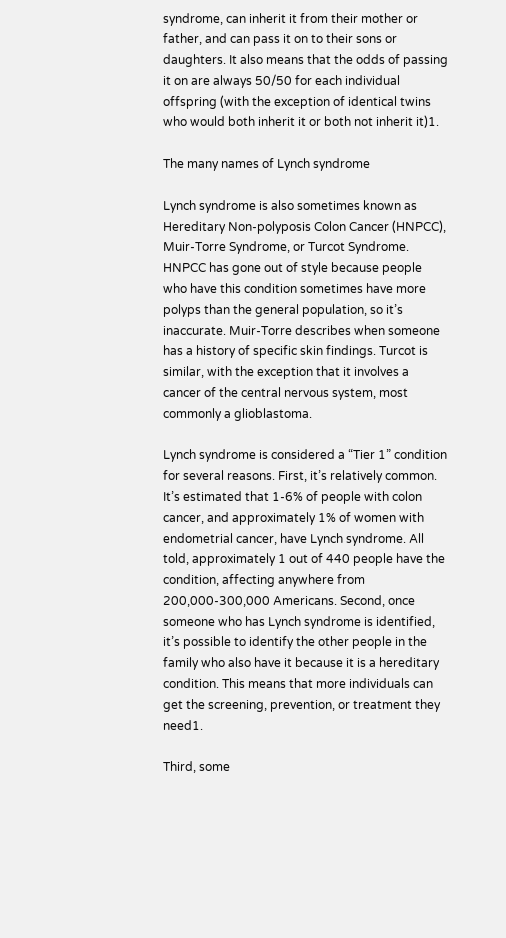syndrome, can inherit it from their mother or father, and can pass it on to their sons or daughters. It also means that the odds of passing it on are always 50/50 for each individual offspring (with the exception of identical twins who would both inherit it or both not inherit it)1.

The many names of Lynch syndrome

Lynch syndrome is also sometimes known as Hereditary Non-polyposis Colon Cancer (HNPCC), Muir-Torre Syndrome, or Turcot Syndrome. HNPCC has gone out of style because people who have this condition sometimes have more polyps than the general population, so it’s inaccurate. Muir-Torre describes when someone has a history of specific skin findings. Turcot is similar, with the exception that it involves a cancer of the central nervous system, most commonly a glioblastoma.

Lynch syndrome is considered a “Tier 1” condition for several reasons. First, it’s relatively common. It’s estimated that 1-6% of people with colon cancer, and approximately 1% of women with endometrial cancer, have Lynch syndrome. All told, approximately 1 out of 440 people have the condition, affecting anywhere from 200,000-300,000 Americans. Second, once someone who has Lynch syndrome is identified, it’s possible to identify the other people in the family who also have it because it is a hereditary condition. This means that more individuals can get the screening, prevention, or treatment they need1.

Third, some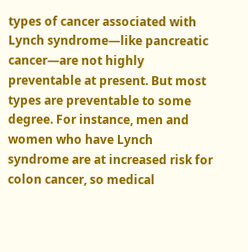types of cancer associated with Lynch syndrome—like pancreatic cancer—are not highly preventable at present. But most types are preventable to some degree. For instance, men and women who have Lynch syndrome are at increased risk for colon cancer, so medical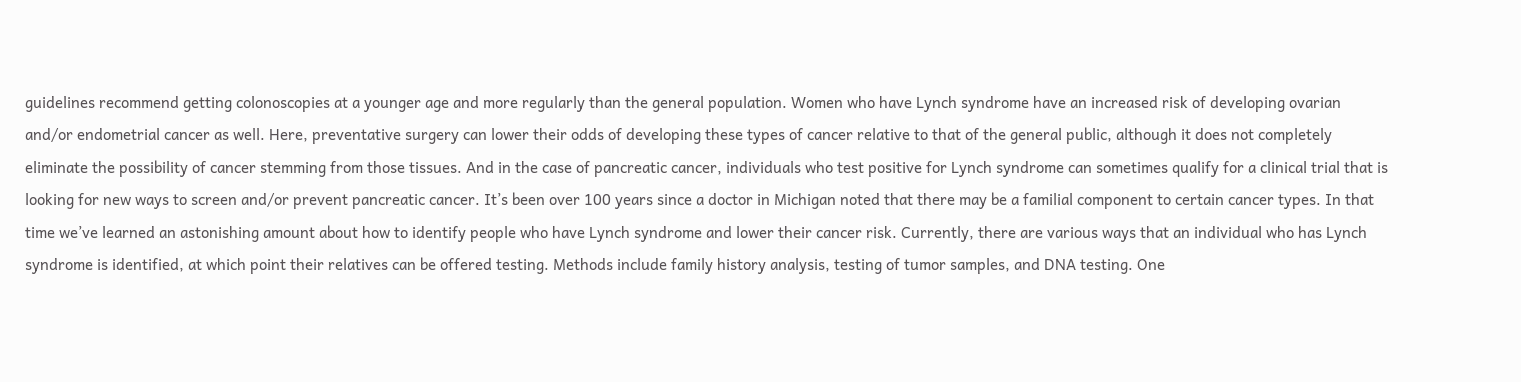guidelines recommend getting colonoscopies at a younger age and more regularly than the general population. Women who have Lynch syndrome have an increased risk of developing ovarian and/or endometrial cancer as well. Here, preventative surgery can lower their odds of developing these types of cancer relative to that of the general public, although it does not completely eliminate the possibility of cancer stemming from those tissues. And in the case of pancreatic cancer, individuals who test positive for Lynch syndrome can sometimes qualify for a clinical trial that is looking for new ways to screen and/or prevent pancreatic cancer. It’s been over 100 years since a doctor in Michigan noted that there may be a familial component to certain cancer types. In that time we’ve learned an astonishing amount about how to identify people who have Lynch syndrome and lower their cancer risk. Currently, there are various ways that an individual who has Lynch syndrome is identified, at which point their relatives can be offered testing. Methods include family history analysis, testing of tumor samples, and DNA testing. One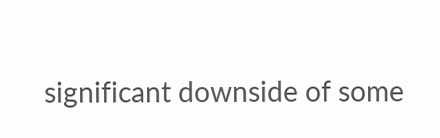significant downside of some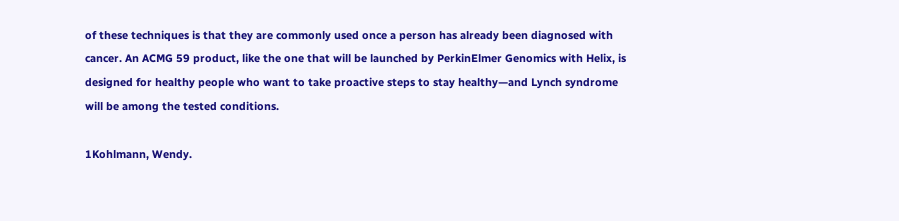of these techniques is that they are commonly used once a person has already been diagnosed with cancer. An ACMG 59 product, like the one that will be launched by PerkinElmer Genomics with Helix, is designed for healthy people who want to take proactive steps to stay healthy—and Lynch syndrome will be among the tested conditions.

1Kohlmann, Wendy.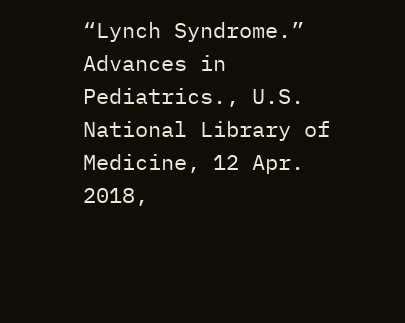“Lynch Syndrome.” Advances in Pediatrics., U.S. National Library of Medicine, 12 Apr. 2018,